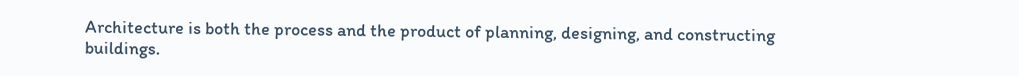Architecture is both the process and the product of planning, designing, and constructing buildings.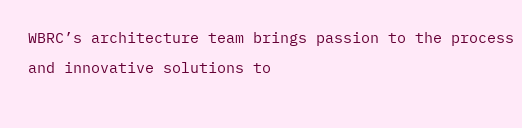WBRC’s architecture team brings passion to the process and innovative solutions to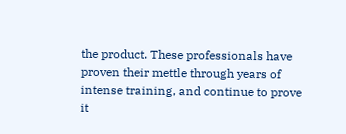the product. These professionals have proven their mettle through years of intense training, and continue to prove it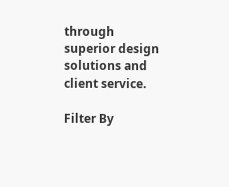through superior design solutions and client service.

Filter By